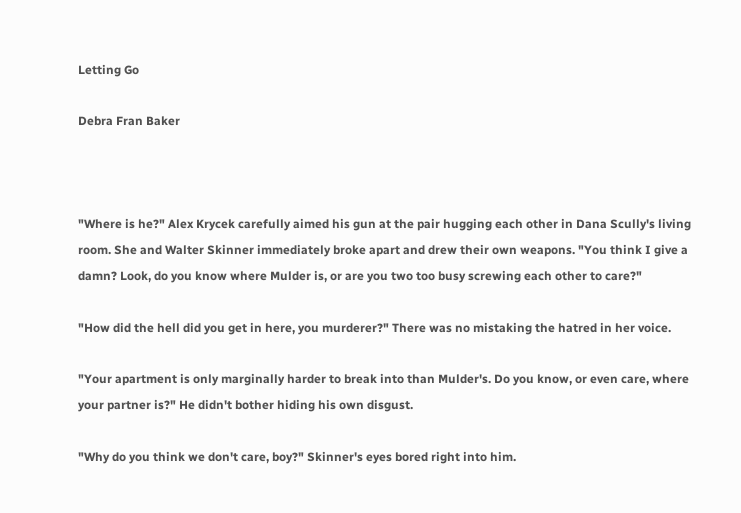Letting Go

Debra Fran Baker



"Where is he?" Alex Krycek carefully aimed his gun at the pair hugging each other in Dana Scully's living room. She and Walter Skinner immediately broke apart and drew their own weapons. "You think I give a damn? Look, do you know where Mulder is, or are you two too busy screwing each other to care?"

"How did the hell did you get in here, you murderer?" There was no mistaking the hatred in her voice.

"Your apartment is only marginally harder to break into than Mulder's. Do you know, or even care, where your partner is?" He didn't bother hiding his own disgust.

"Why do you think we don't care, boy?" Skinner's eyes bored right into him.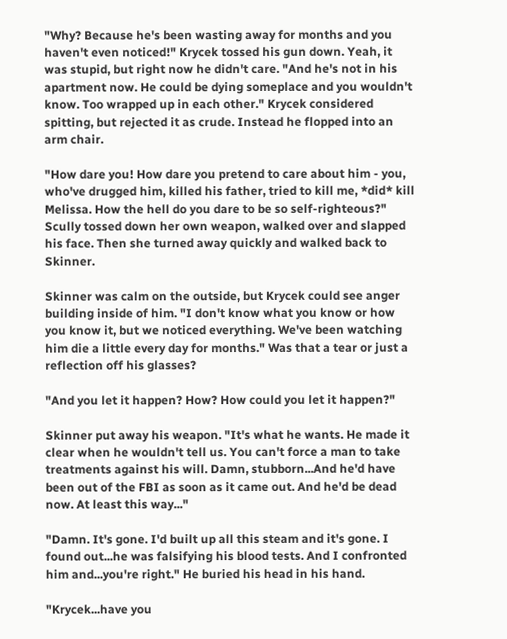"Why? Because he's been wasting away for months and you haven't even noticed!" Krycek tossed his gun down. Yeah, it was stupid, but right now he didn't care. "And he's not in his apartment now. He could be dying someplace and you wouldn't know. Too wrapped up in each other." Krycek considered spitting, but rejected it as crude. Instead he flopped into an arm chair.

"How dare you! How dare you pretend to care about him - you, who've drugged him, killed his father, tried to kill me, *did* kill Melissa. How the hell do you dare to be so self-righteous?" Scully tossed down her own weapon, walked over and slapped his face. Then she turned away quickly and walked back to Skinner.

Skinner was calm on the outside, but Krycek could see anger building inside of him. "I don't know what you know or how you know it, but we noticed everything. We've been watching him die a little every day for months." Was that a tear or just a reflection off his glasses?

"And you let it happen? How? How could you let it happen?"

Skinner put away his weapon. "It's what he wants. He made it clear when he wouldn't tell us. You can't force a man to take treatments against his will. Damn, stubborn...And he'd have been out of the FBI as soon as it came out. And he'd be dead now. At least this way..."

"Damn. It's gone. I'd built up all this steam and it's gone. I found out...he was falsifying his blood tests. And I confronted him and...you're right." He buried his head in his hand.

"Krycek...have you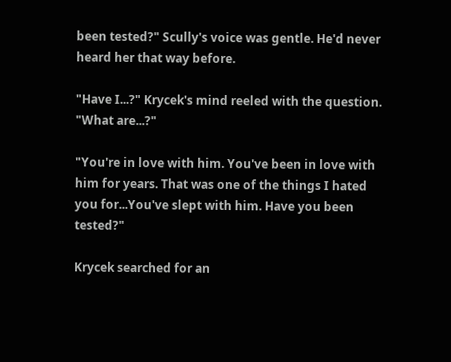been tested?" Scully's voice was gentle. He'd never heard her that way before.

"Have I...?" Krycek's mind reeled with the question. "What are...?"

"You're in love with him. You've been in love with him for years. That was one of the things I hated you for...You've slept with him. Have you been tested?"

Krycek searched for an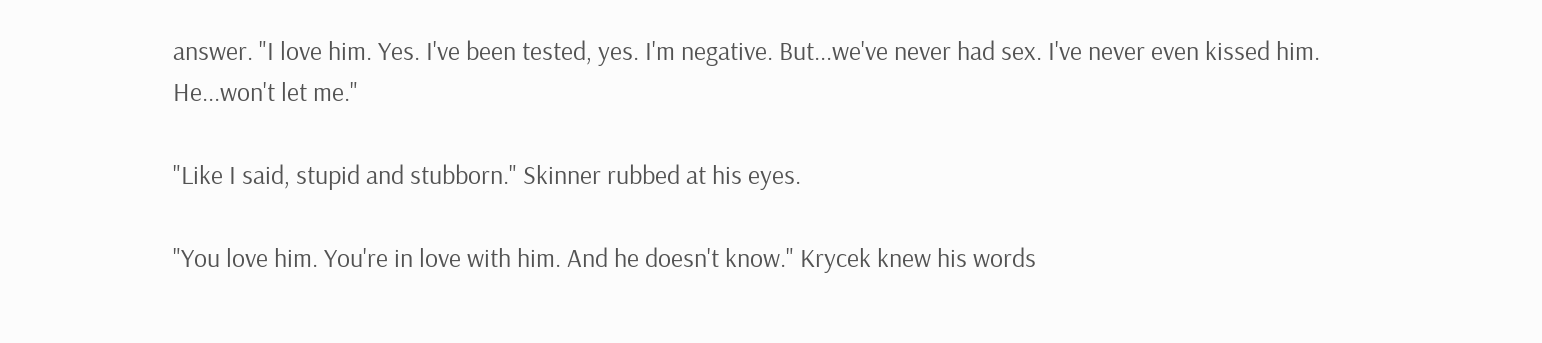answer. "I love him. Yes. I've been tested, yes. I'm negative. But...we've never had sex. I've never even kissed him. He...won't let me."

"Like I said, stupid and stubborn." Skinner rubbed at his eyes.

"You love him. You're in love with him. And he doesn't know." Krycek knew his words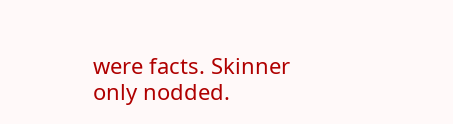were facts. Skinner only nodded.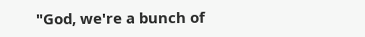"God, we're a bunch of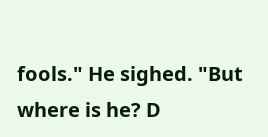fools." He sighed. "But where is he? D